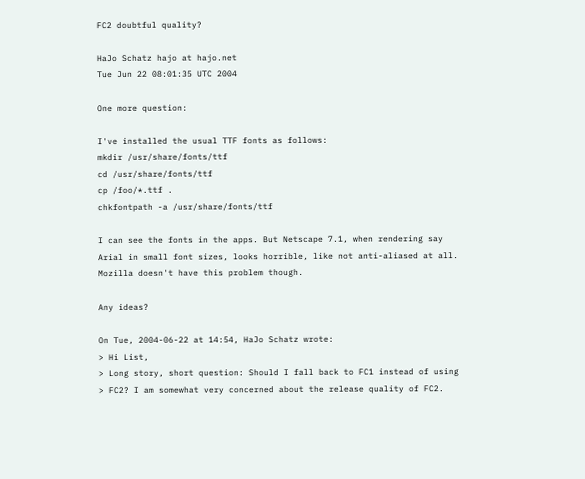FC2 doubtful quality?

HaJo Schatz hajo at hajo.net
Tue Jun 22 08:01:35 UTC 2004

One more question:

I've installed the usual TTF fonts as follows:
mkdir /usr/share/fonts/ttf
cd /usr/share/fonts/ttf
cp /foo/*.ttf .
chkfontpath -a /usr/share/fonts/ttf

I can see the fonts in the apps. But Netscape 7.1, when rendering say
Arial in small font sizes, looks horrible, like not anti-aliased at all.
Mozilla doesn't have this problem though.

Any ideas?

On Tue, 2004-06-22 at 14:54, HaJo Schatz wrote:
> Hi List,
> Long story, short question: Should I fall back to FC1 instead of using
> FC2? I am somewhat very concerned about the release quality of FC2.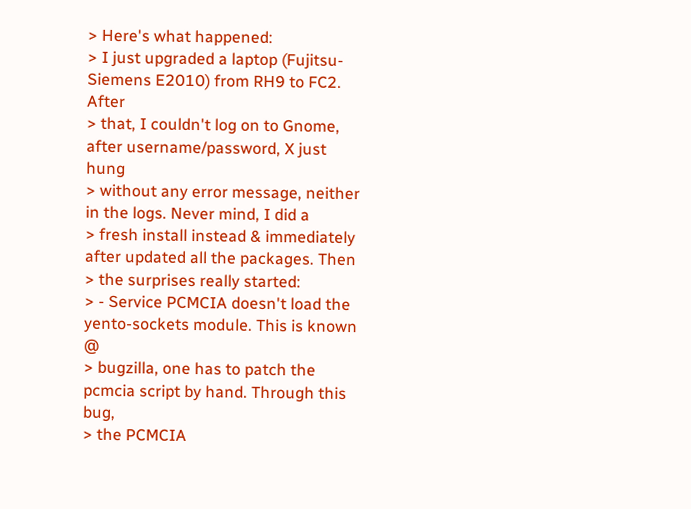> Here's what happened:
> I just upgraded a laptop (Fujitsu-Siemens E2010) from RH9 to FC2. After
> that, I couldn't log on to Gnome, after username/password, X just hung
> without any error message, neither in the logs. Never mind, I did a
> fresh install instead & immediately after updated all the packages. Then
> the surprises really started:
> - Service PCMCIA doesn't load the yento-sockets module. This is known @
> bugzilla, one has to patch the pcmcia script by hand. Through this bug,
> the PCMCIA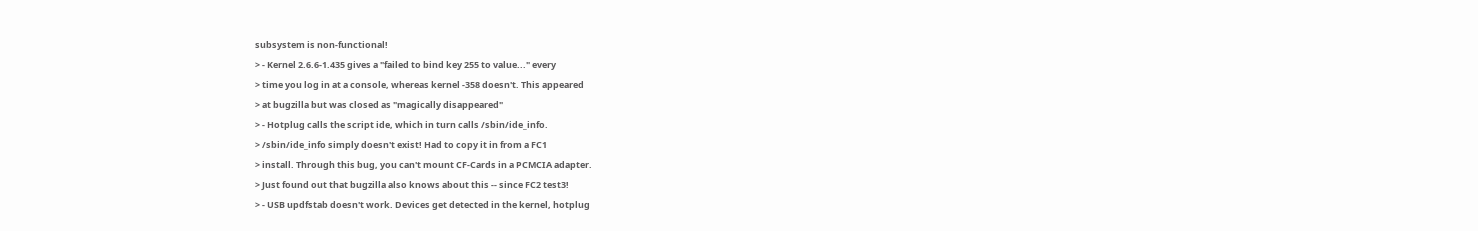subsystem is non-functional!
> - Kernel 2.6.6-1.435 gives a "failed to bind key 255 to value..." every
> time you log in at a console, whereas kernel -358 doesn't. This appeared
> at bugzilla but was closed as "magically disappeared"
> - Hotplug calls the script ide, which in turn calls /sbin/ide_info.
> /sbin/ide_info simply doesn't exist! Had to copy it in from a FC1
> install. Through this bug, you can't mount CF-Cards in a PCMCIA adapter.
> Just found out that bugzilla also knows about this -- since FC2 test3!
> - USB updfstab doesn't work. Devices get detected in the kernel, hotplug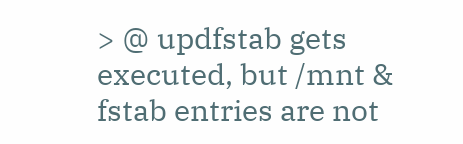> @ updfstab gets executed, but /mnt & fstab entries are not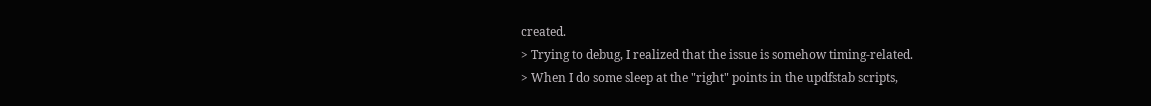created.
> Trying to debug, I realized that the issue is somehow timing-related.
> When I do some sleep at the "right" points in the updfstab scripts,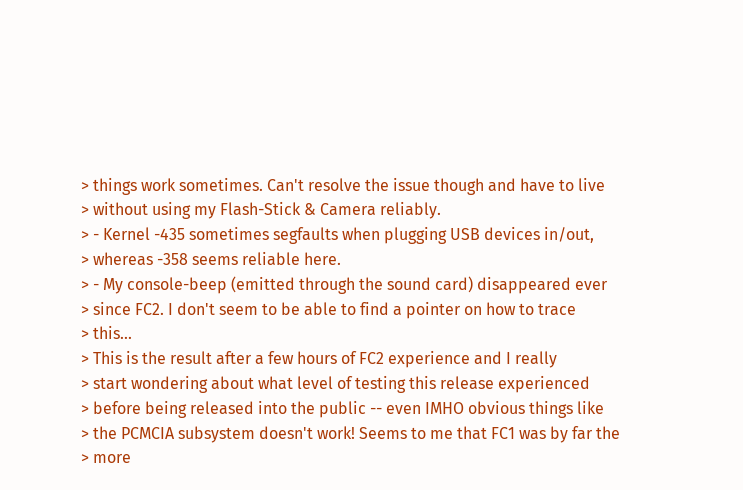> things work sometimes. Can't resolve the issue though and have to live
> without using my Flash-Stick & Camera reliably.
> - Kernel -435 sometimes segfaults when plugging USB devices in/out,
> whereas -358 seems reliable here.
> - My console-beep (emitted through the sound card) disappeared ever
> since FC2. I don't seem to be able to find a pointer on how to trace
> this...
> This is the result after a few hours of FC2 experience and I really
> start wondering about what level of testing this release experienced
> before being released into the public -- even IMHO obvious things like
> the PCMCIA subsystem doesn't work! Seems to me that FC1 was by far the
> more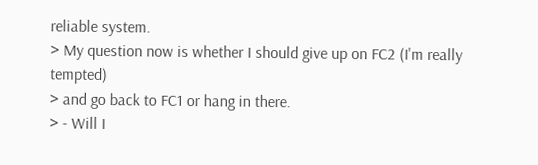reliable system.
> My question now is whether I should give up on FC2 (I'm really tempted)
> and go back to FC1 or hang in there.
> - Will I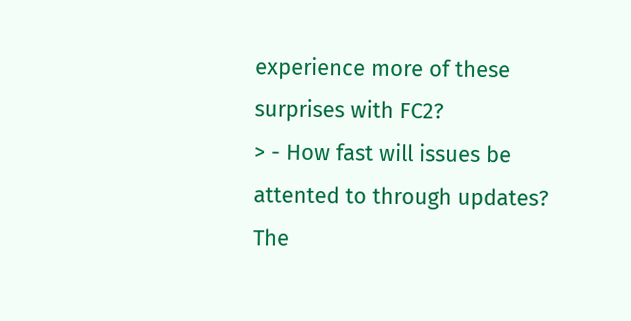experience more of these surprises with FC2?
> - How fast will issues be attented to through updates? The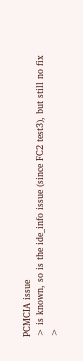PCMCIA issue
> is known, so is the ide_info issue (since FC2 test3), but still no fix
>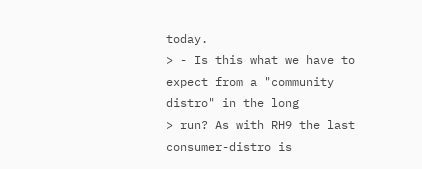today.
> - Is this what we have to expect from a "community distro" in the long
> run? As with RH9 the last consumer-distro is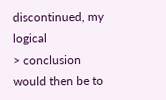discontinued, my logical
> conclusion would then be to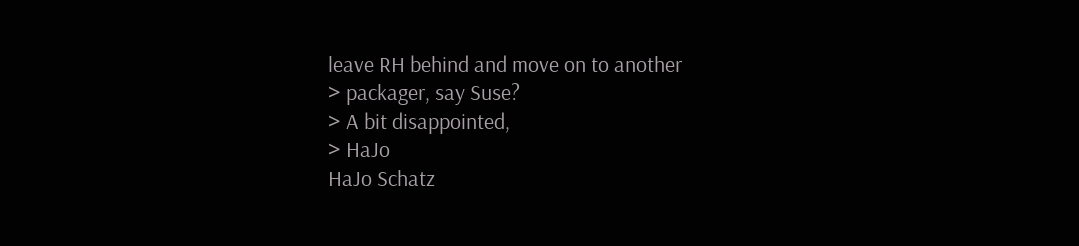leave RH behind and move on to another
> packager, say Suse?
> A bit disappointed,
> HaJo
HaJo Schatz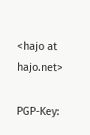<hajo at hajo.net>

PGP-Key: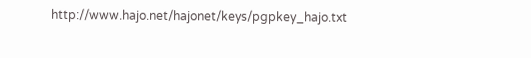http://www.hajo.net/hajonet/keys/pgpkey_hajo.txt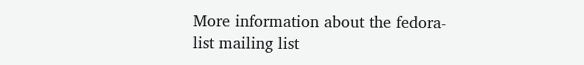More information about the fedora-list mailing list